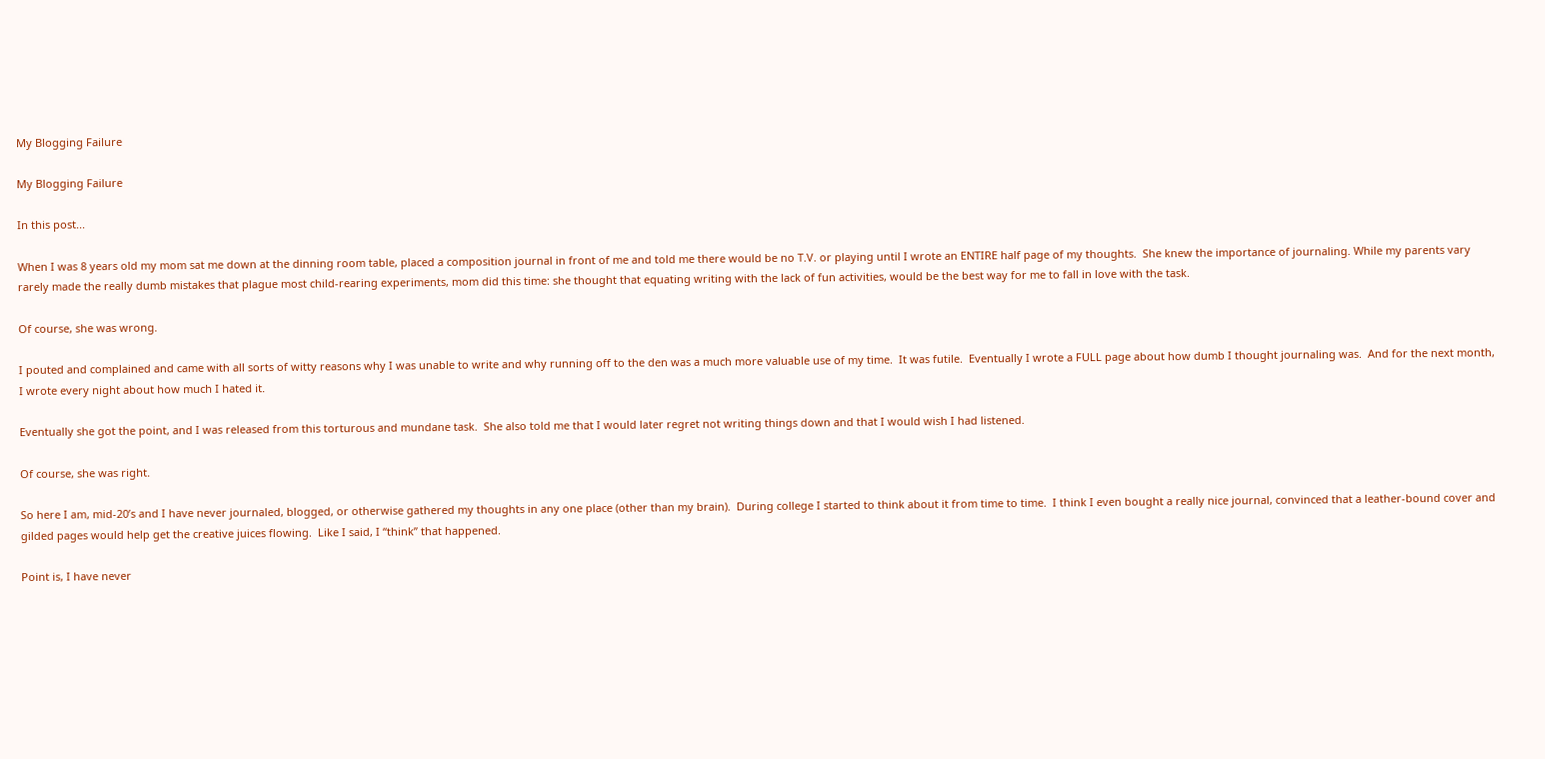My Blogging Failure

My Blogging Failure

In this post...

When I was 8 years old my mom sat me down at the dinning room table, placed a composition journal in front of me and told me there would be no T.V. or playing until I wrote an ENTIRE half page of my thoughts.  She knew the importance of journaling. While my parents vary rarely made the really dumb mistakes that plague most child-rearing experiments, mom did this time: she thought that equating writing with the lack of fun activities, would be the best way for me to fall in love with the task.

Of course, she was wrong.

I pouted and complained and came with all sorts of witty reasons why I was unable to write and why running off to the den was a much more valuable use of my time.  It was futile.  Eventually I wrote a FULL page about how dumb I thought journaling was.  And for the next month, I wrote every night about how much I hated it.

Eventually she got the point, and I was released from this torturous and mundane task.  She also told me that I would later regret not writing things down and that I would wish I had listened.

Of course, she was right.

So here I am, mid-20’s and I have never journaled, blogged, or otherwise gathered my thoughts in any one place (other than my brain).  During college I started to think about it from time to time.  I think I even bought a really nice journal, convinced that a leather-bound cover and gilded pages would help get the creative juices flowing.  Like I said, I “think” that happened.

Point is, I have never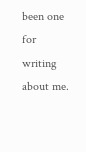been one for writing about me.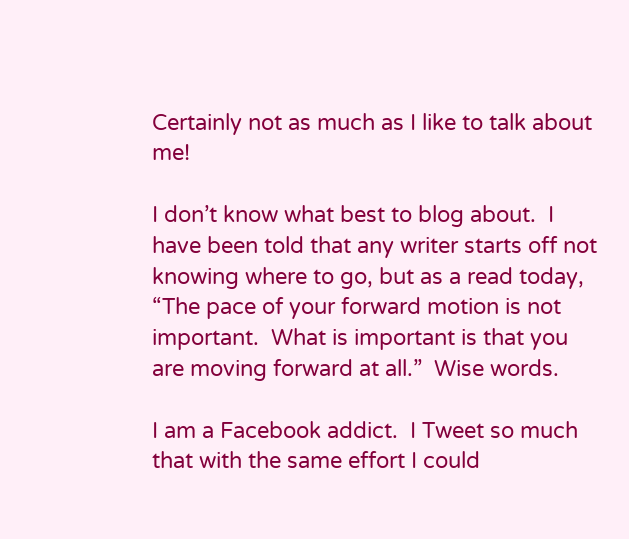Certainly not as much as I like to talk about me!

I don’t know what best to blog about.  I have been told that any writer starts off not knowing where to go, but as a read today, “The pace of your forward motion is not important.  What is important is that you are moving forward at all.”  Wise words.

I am a Facebook addict.  I Tweet so much that with the same effort I could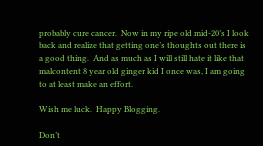probably cure cancer.  Now in my ripe old mid-20’s I look back and realize that getting one’s thoughts out there is a good thing.  And as much as I will still hate it like that malcontent 8 year old ginger kid I once was, I am going to at least make an effort.

Wish me luck.  Happy Blogging.

Don’t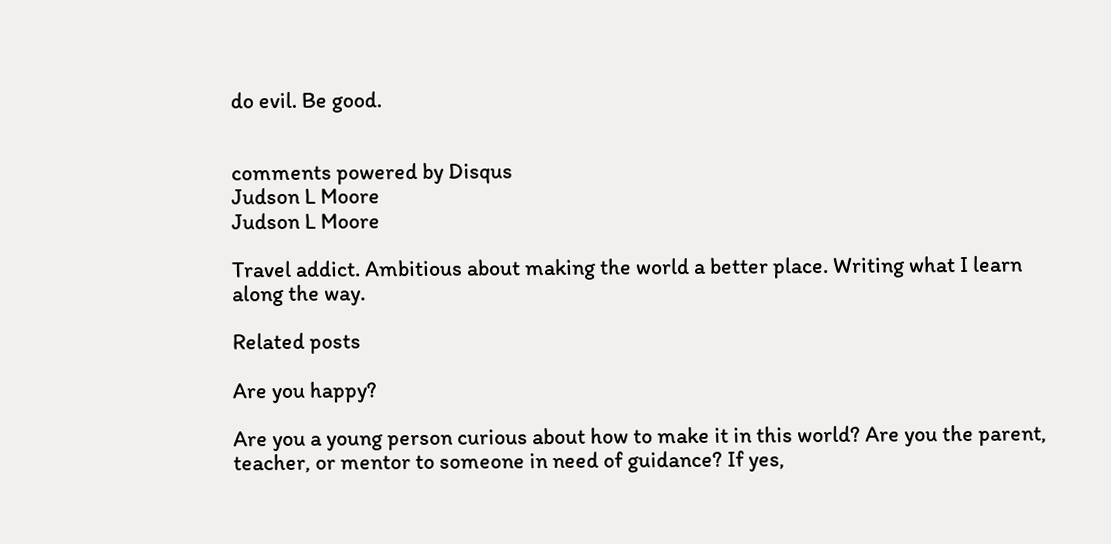do evil. Be good.


comments powered by Disqus
Judson L Moore
Judson L Moore

Travel addict. Ambitious about making the world a better place. Writing what I learn along the way.

Related posts

Are you happy?

Are you a young person curious about how to make it in this world? Are you the parent, teacher, or mentor to someone in need of guidance? If yes,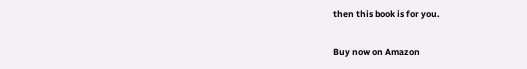then this book is for you.

Buy now on Amazon